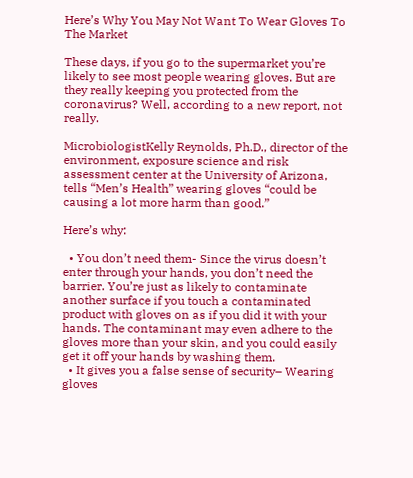Here’s Why You May Not Want To Wear Gloves To The Market

These days, if you go to the supermarket you’re likely to see most people wearing gloves. But are they really keeping you protected from the coronavirus? Well, according to a new report, not really.

MicrobiologistKelly Reynolds, Ph.D., director of the environment, exposure science and risk assessment center at the University of Arizona, tells “Men’s Health” wearing gloves “could be causing a lot more harm than good.”

Here’s why:

  • You don’t need them- Since the virus doesn’t enter through your hands, you don’t need the barrier. You’re just as likely to contaminate another surface if you touch a contaminated product with gloves on as if you did it with your hands. The contaminant may even adhere to the gloves more than your skin, and you could easily get it off your hands by washing them.
  • It gives you a false sense of security– Wearing gloves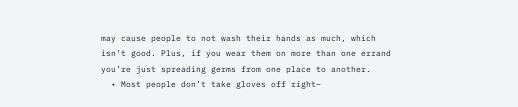may cause people to not wash their hands as much, which isn’t good. Plus, if you wear them on more than one errand you’re just spreading germs from one place to another.
  • Most people don’t take gloves off right–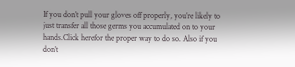If you don’t pull your gloves off properly, you’re likely to just transfer all those germs you accumulated on to your hands.Click herefor the proper way to do so. Also if you don’t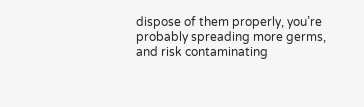dispose of them properly, you’re probably spreading more germs, and risk contaminating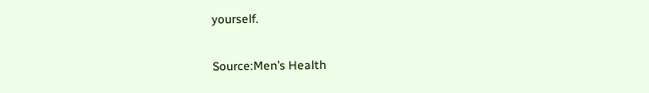yourself.

Source:Men’s Health